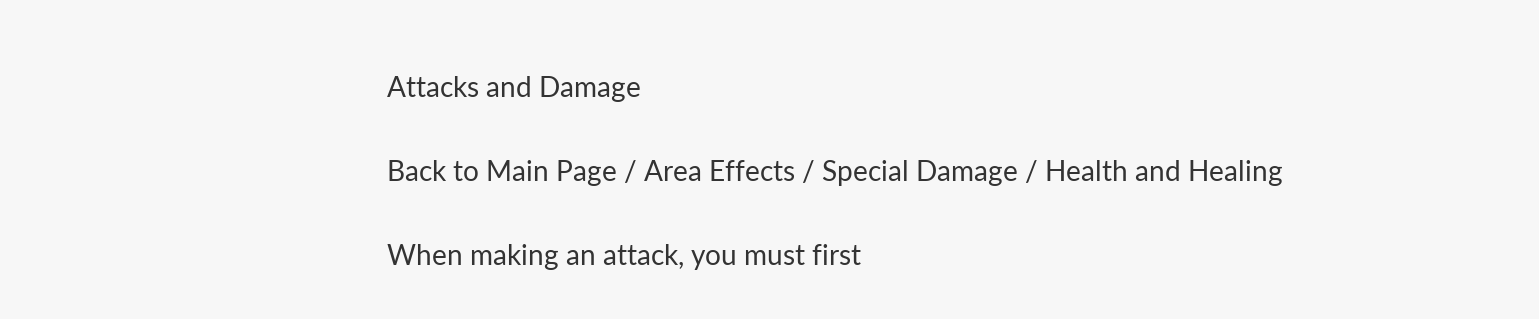Attacks and Damage

Back to Main Page / Area Effects / Special Damage / Health and Healing

When making an attack, you must first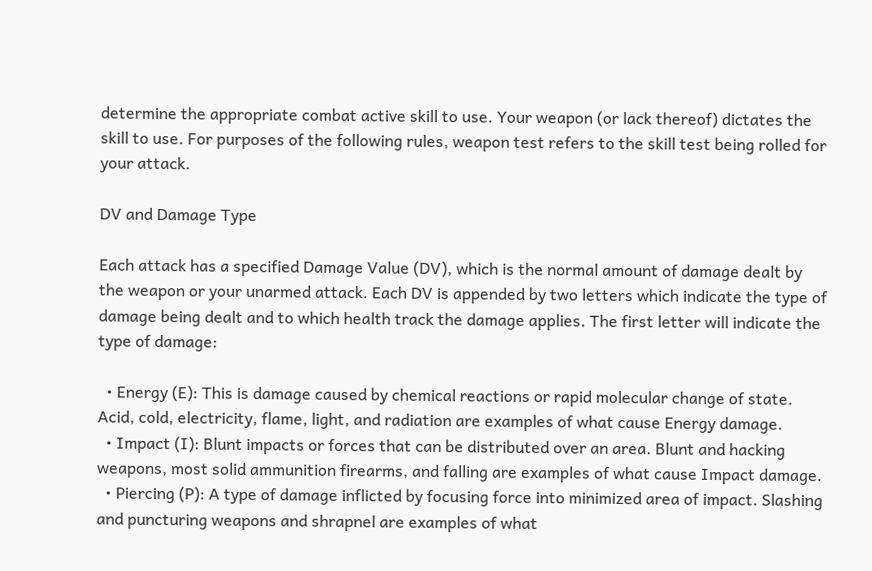determine the appropriate combat active skill to use. Your weapon (or lack thereof) dictates the skill to use. For purposes of the following rules, weapon test refers to the skill test being rolled for your attack.

DV and Damage Type

Each attack has a specified Damage Value (DV), which is the normal amount of damage dealt by the weapon or your unarmed attack. Each DV is appended by two letters which indicate the type of damage being dealt and to which health track the damage applies. The first letter will indicate the type of damage:

  • Energy (E): This is damage caused by chemical reactions or rapid molecular change of state. Acid, cold, electricity, flame, light, and radiation are examples of what cause Energy damage.
  • Impact (I): Blunt impacts or forces that can be distributed over an area. Blunt and hacking weapons, most solid ammunition firearms, and falling are examples of what cause Impact damage.
  • Piercing (P): A type of damage inflicted by focusing force into minimized area of impact. Slashing and puncturing weapons and shrapnel are examples of what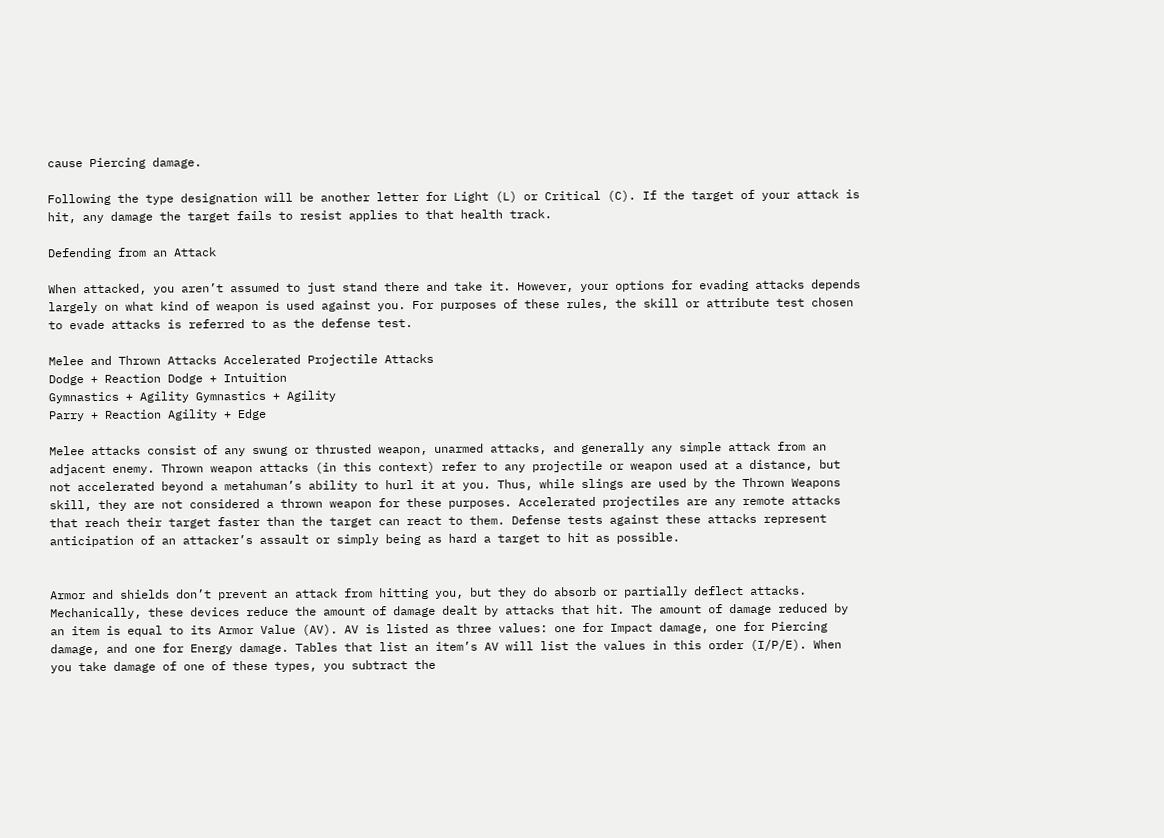cause Piercing damage.

Following the type designation will be another letter for Light (L) or Critical (C). If the target of your attack is hit, any damage the target fails to resist applies to that health track.

Defending from an Attack

When attacked, you aren’t assumed to just stand there and take it. However, your options for evading attacks depends largely on what kind of weapon is used against you. For purposes of these rules, the skill or attribute test chosen to evade attacks is referred to as the defense test.

Melee and Thrown Attacks Accelerated Projectile Attacks
Dodge + Reaction Dodge + Intuition
Gymnastics + Agility Gymnastics + Agility
Parry + Reaction Agility + Edge

Melee attacks consist of any swung or thrusted weapon, unarmed attacks, and generally any simple attack from an adjacent enemy. Thrown weapon attacks (in this context) refer to any projectile or weapon used at a distance, but not accelerated beyond a metahuman’s ability to hurl it at you. Thus, while slings are used by the Thrown Weapons skill, they are not considered a thrown weapon for these purposes. Accelerated projectiles are any remote attacks that reach their target faster than the target can react to them. Defense tests against these attacks represent anticipation of an attacker’s assault or simply being as hard a target to hit as possible.


Armor and shields don’t prevent an attack from hitting you, but they do absorb or partially deflect attacks. Mechanically, these devices reduce the amount of damage dealt by attacks that hit. The amount of damage reduced by an item is equal to its Armor Value (AV). AV is listed as three values: one for Impact damage, one for Piercing damage, and one for Energy damage. Tables that list an item’s AV will list the values in this order (I/P/E). When you take damage of one of these types, you subtract the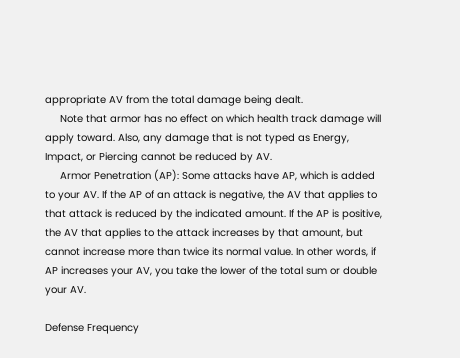appropriate AV from the total damage being dealt.
     Note that armor has no effect on which health track damage will apply toward. Also, any damage that is not typed as Energy, Impact, or Piercing cannot be reduced by AV.
     Armor Penetration (AP): Some attacks have AP, which is added to your AV. If the AP of an attack is negative, the AV that applies to that attack is reduced by the indicated amount. If the AP is positive, the AV that applies to the attack increases by that amount, but cannot increase more than twice its normal value. In other words, if AP increases your AV, you take the lower of the total sum or double your AV.

Defense Frequency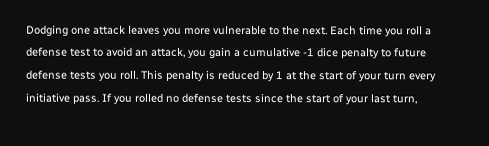Dodging one attack leaves you more vulnerable to the next. Each time you roll a defense test to avoid an attack, you gain a cumulative -1 dice penalty to future defense tests you roll. This penalty is reduced by 1 at the start of your turn every initiative pass. If you rolled no defense tests since the start of your last turn,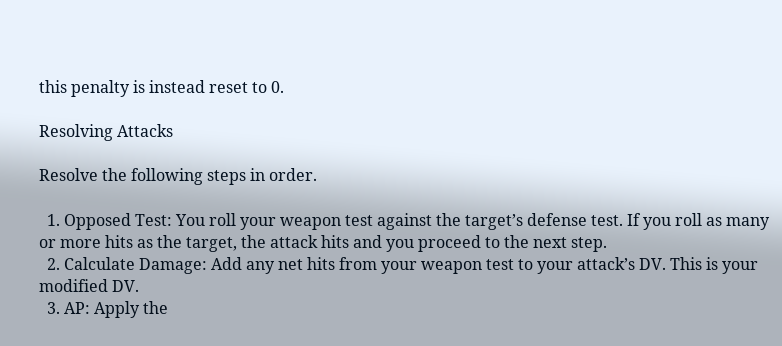this penalty is instead reset to 0.

Resolving Attacks

Resolve the following steps in order.

  1. Opposed Test: You roll your weapon test against the target’s defense test. If you roll as many or more hits as the target, the attack hits and you proceed to the next step.
  2. Calculate Damage: Add any net hits from your weapon test to your attack’s DV. This is your modified DV.
  3. AP: Apply the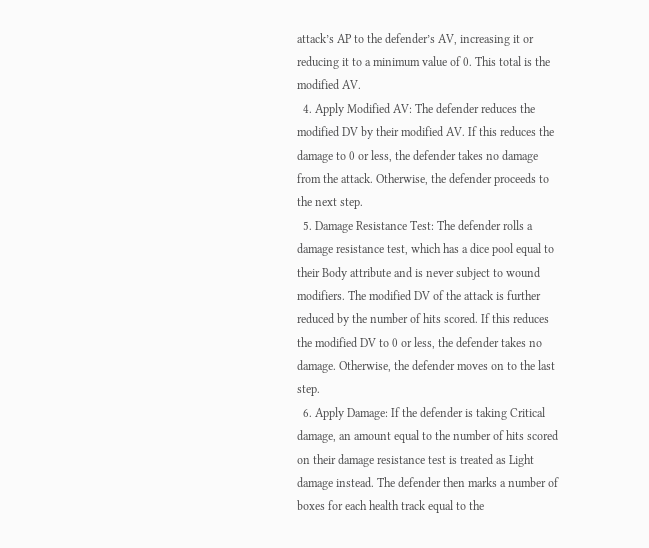attack’s AP to the defender’s AV, increasing it or reducing it to a minimum value of 0. This total is the modified AV.
  4. Apply Modified AV: The defender reduces the modified DV by their modified AV. If this reduces the damage to 0 or less, the defender takes no damage from the attack. Otherwise, the defender proceeds to the next step.
  5. Damage Resistance Test: The defender rolls a damage resistance test, which has a dice pool equal to their Body attribute and is never subject to wound modifiers. The modified DV of the attack is further reduced by the number of hits scored. If this reduces the modified DV to 0 or less, the defender takes no damage. Otherwise, the defender moves on to the last step.
  6. Apply Damage: If the defender is taking Critical damage, an amount equal to the number of hits scored on their damage resistance test is treated as Light damage instead. The defender then marks a number of boxes for each health track equal to the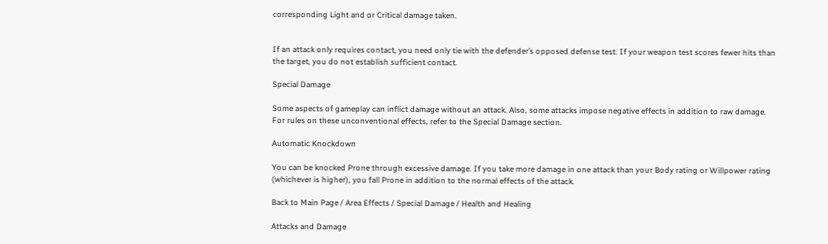corresponding Light and or Critical damage taken.


If an attack only requires contact, you need only tie with the defender’s opposed defense test. If your weapon test scores fewer hits than the target, you do not establish sufficient contact.

Special Damage

Some aspects of gameplay can inflict damage without an attack. Also, some attacks impose negative effects in addition to raw damage. For rules on these unconventional effects, refer to the Special Damage section.

Automatic Knockdown

You can be knocked Prone through excessive damage. If you take more damage in one attack than your Body rating or Willpower rating (whichever is higher), you fall Prone in addition to the normal effects of the attack.

Back to Main Page / Area Effects / Special Damage / Health and Healing

Attacks and Damage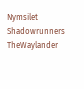Nymsilet Shadowrunners TheWaylander